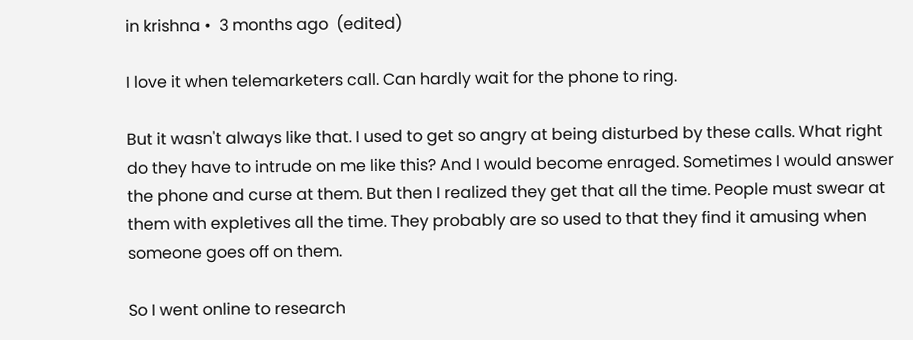in krishna •  3 months ago  (edited)

I love it when telemarketers call. Can hardly wait for the phone to ring.

But it wasn't always like that. I used to get so angry at being disturbed by these calls. What right do they have to intrude on me like this? And I would become enraged. Sometimes I would answer the phone and curse at them. But then I realized they get that all the time. People must swear at them with expletives all the time. They probably are so used to that they find it amusing when someone goes off on them.

So I went online to research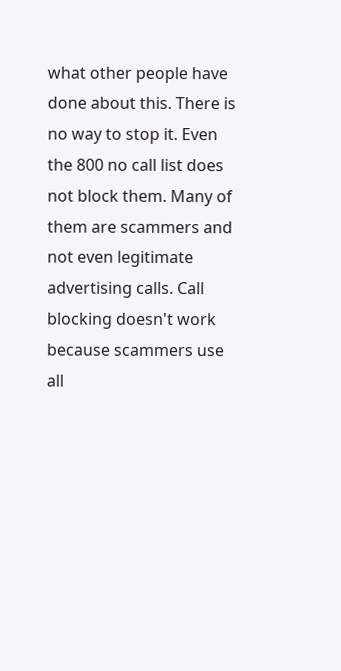what other people have done about this. There is no way to stop it. Even the 800 no call list does not block them. Many of them are scammers and not even legitimate advertising calls. Call blocking doesn't work because scammers use all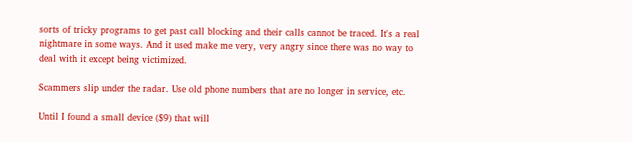sorts of tricky programs to get past call blocking and their calls cannot be traced. It's a real nightmare in some ways. And it used make me very, very angry since there was no way to deal with it except being victimized.

Scammers slip under the radar. Use old phone numbers that are no longer in service, etc.

Until I found a small device ($9) that will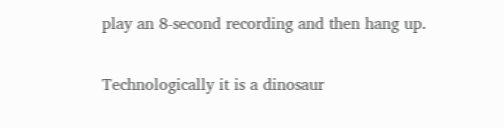play an 8-second recording and then hang up.

Technologically it is a dinosaur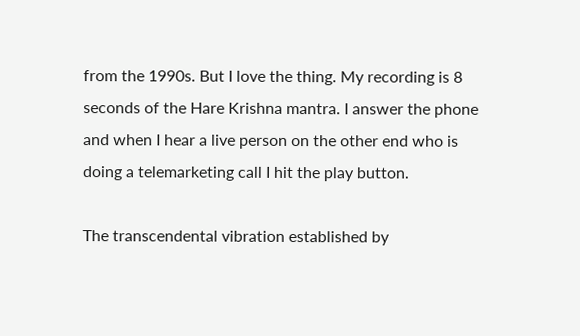from the 1990s. But I love the thing. My recording is 8 seconds of the Hare Krishna mantra. I answer the phone and when I hear a live person on the other end who is doing a telemarketing call I hit the play button.

The transcendental vibration established by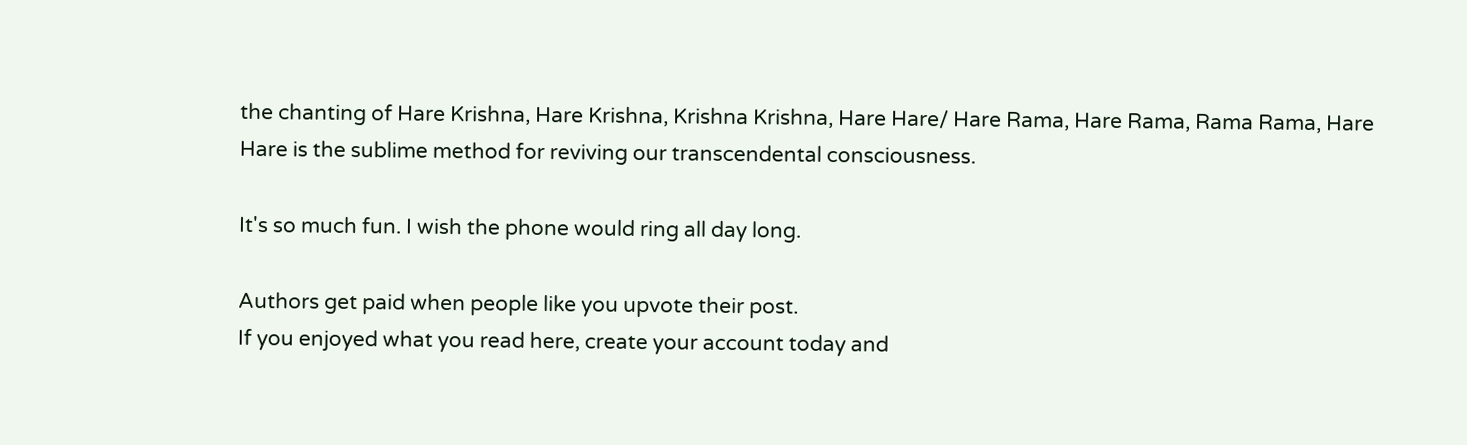the chanting of Hare Krishna, Hare Krishna, Krishna Krishna, Hare Hare/ Hare Rama, Hare Rama, Rama Rama, Hare Hare is the sublime method for reviving our transcendental consciousness.

It's so much fun. I wish the phone would ring all day long.

Authors get paid when people like you upvote their post.
If you enjoyed what you read here, create your account today and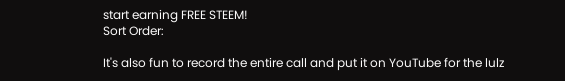start earning FREE STEEM!
Sort Order:

It's also fun to record the entire call and put it on YouTube for the lulz